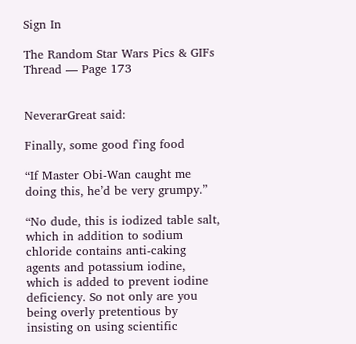Sign In

The Random Star Wars Pics & GIFs Thread — Page 173


NeverarGreat said:

Finally, some good f'ing food

“If Master Obi-Wan caught me doing this, he’d be very grumpy.”

“No dude, this is iodized table salt, which in addition to sodium chloride contains anti-caking agents and potassium iodine, which is added to prevent iodine deficiency. So not only are you being overly pretentious by insisting on using scientific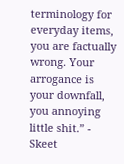terminology for everyday items, you are factually wrong. Your arrogance is your downfall, you annoying little shit.” - Skeet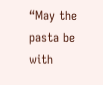“May the pasta be with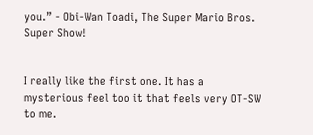you.” - Obi-Wan Toadi, The Super Mario Bros. Super Show!


I really like the first one. It has a mysterious feel too it that feels very OT-SW to me.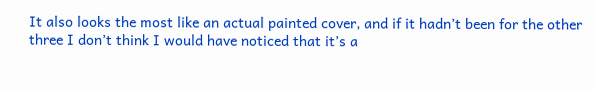It also looks the most like an actual painted cover, and if it hadn’t been for the other three I don’t think I would have noticed that it’s a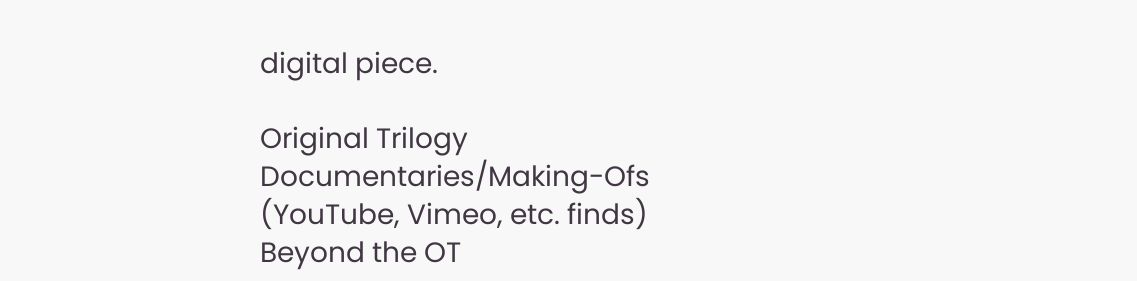digital piece.

Original Trilogy Documentaries/Making-Ofs (YouTube, Vimeo, etc. finds)
Beyond the OT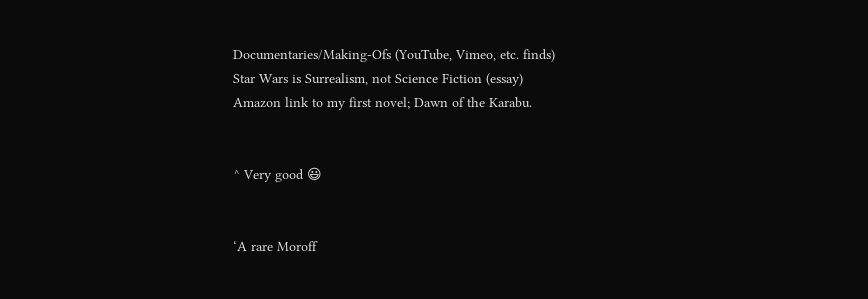Documentaries/Making-Ofs (YouTube, Vimeo, etc. finds)
Star Wars is Surrealism, not Science Fiction (essay)
Amazon link to my first novel; Dawn of the Karabu.


^ Very good 😃


‘A rare Moroff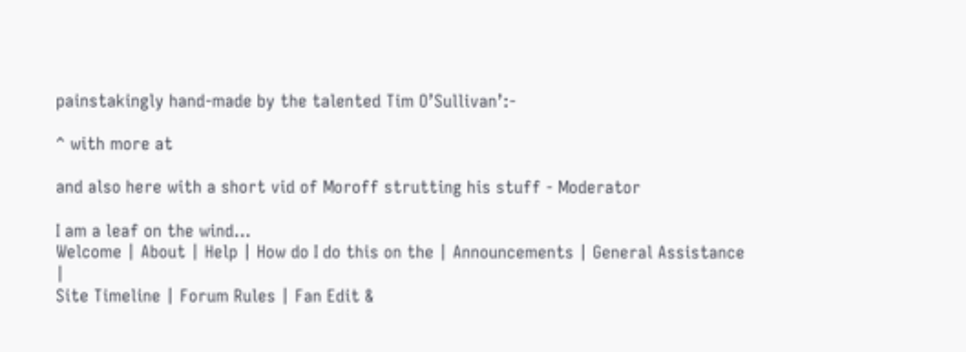painstakingly hand-made by the talented Tim O’Sullivan’:-

^ with more at

and also here with a short vid of Moroff strutting his stuff - Moderator

I am a leaf on the wind…
Welcome | About | Help | How do I do this on the | Announcements | General Assistance |
Site Timeline | Forum Rules | Fan Edit &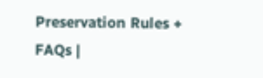Preservation Rules + FAQs |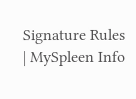Signature Rules | MySpleen Info